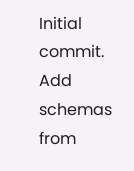Initial commit. Add schemas from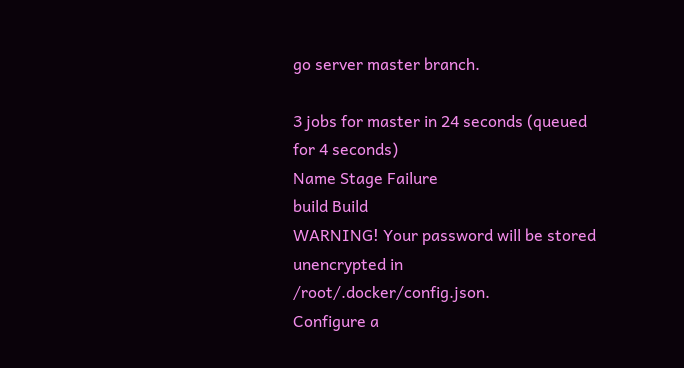go server master branch.

3 jobs for master in 24 seconds (queued for 4 seconds)
Name Stage Failure
build Build
WARNING! Your password will be stored unencrypted in /root/.docker/config.json.
Configure a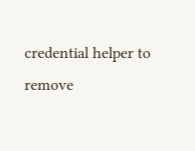credential helper to remove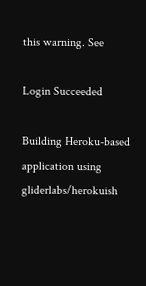this warning. See

Login Succeeded

Building Heroku-based application using gliderlabs/herokuish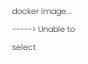docker image...
-----> Unable to select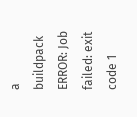a buildpack
ERROR: Job failed: exit code 1